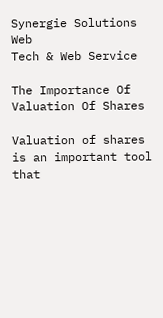Synergie Solutions Web
Tech & Web Service

The Importance Of Valuation Of Shares

Valuation of shares is an important tool that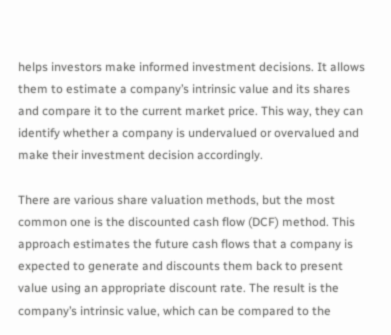helps investors make informed investment decisions. It allows them to estimate a company’s intrinsic value and its shares and compare it to the current market price. This way, they can identify whether a company is undervalued or overvalued and make their investment decision accordingly.

There are various share valuation methods, but the most common one is the discounted cash flow (DCF) method. This approach estimates the future cash flows that a company is expected to generate and discounts them back to present value using an appropriate discount rate. The result is the company’s intrinsic value, which can be compared to the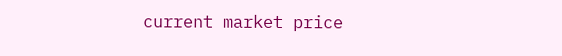current market price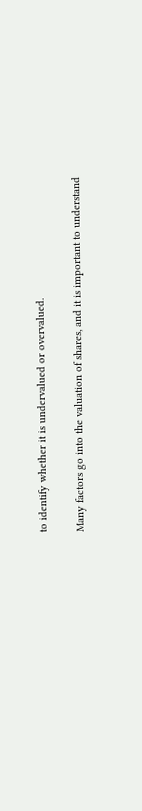to identify whether it is undervalued or overvalued.

Many factors go into the valuation of shares, and it is important to understand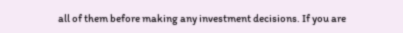all of them before making any investment decisions. If you are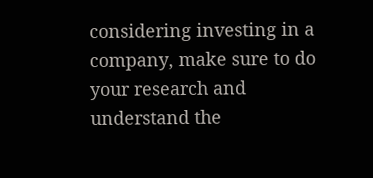considering investing in a company, make sure to do your research and understand the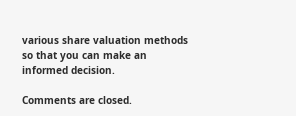various share valuation methods so that you can make an informed decision.

Comments are closed.